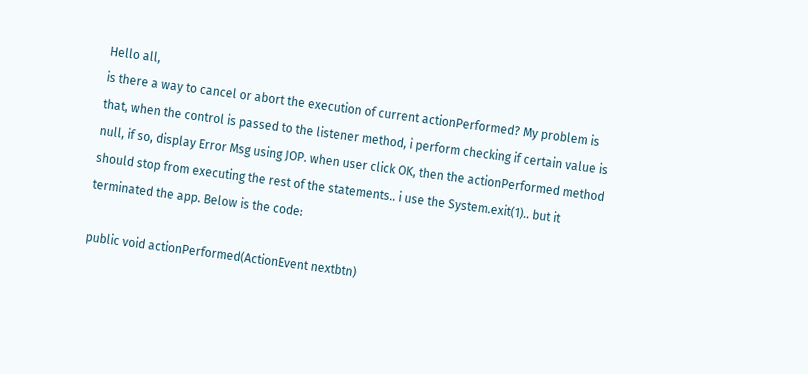Hello all,
is there a way to cancel or abort the execution of current actionPerformed? My problem is that, when the control is passed to the listener method, i perform checking if certain value is null, if so, display Error Msg using JOP. when user click OK, then the actionPerformed method should stop from executing the rest of the statements.. i use the System.exit(1).. but it terminated the app. Below is the code:

public void actionPerformed(ActionEvent nextbtn)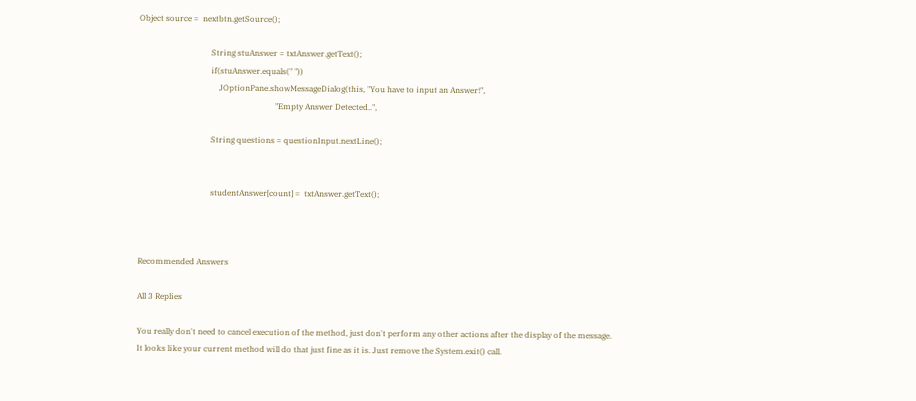Object source =  nextbtn.getSource();

                                    String stuAnswer = txtAnswer.getText();
                                    if(stuAnswer.equals(" "))
                                        JOptionPane.showMessageDialog(this, "You have to input an Answer!",
                                                                    "Empty Answer Detected..",

                                    String questions = questionInput.nextLine();


                                    studentAnswer[count] =  txtAnswer.getText();



Recommended Answers

All 3 Replies

You really don't need to cancel execution of the method, just don't perform any other actions after the display of the message. It looks like your current method will do that just fine as it is. Just remove the System.exit() call.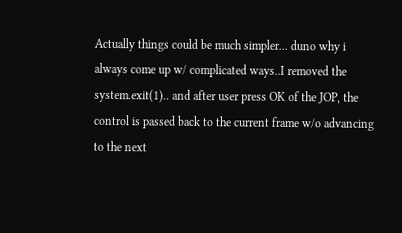Actually things could be much simpler... duno why i always come up w/ complicated ways..I removed the system.exit(1).. and after user press OK of the JOP, the control is passed back to the current frame w/o advancing to the next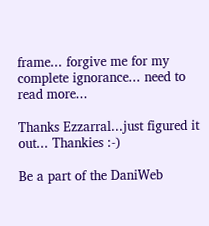frame... forgive me for my complete ignorance... need to read more...

Thanks Ezzarral...just figured it out... Thankies :-)

Be a part of the DaniWeb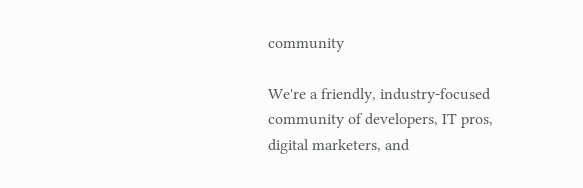community

We're a friendly, industry-focused community of developers, IT pros, digital marketers, and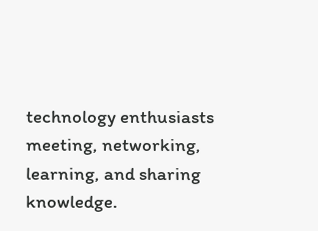technology enthusiasts meeting, networking, learning, and sharing knowledge.